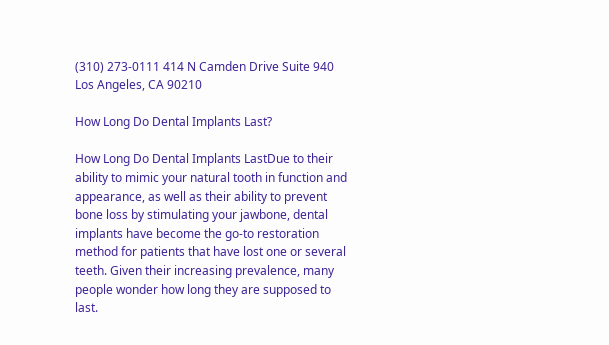(310) 273-0111 414 N Camden Drive Suite 940
Los Angeles, CA 90210

How Long Do Dental Implants Last?

How Long Do Dental Implants LastDue to their ability to mimic your natural tooth in function and appearance, as well as their ability to prevent bone loss by stimulating your jawbone, dental implants have become the go-to restoration method for patients that have lost one or several teeth. Given their increasing prevalence, many people wonder how long they are supposed to last.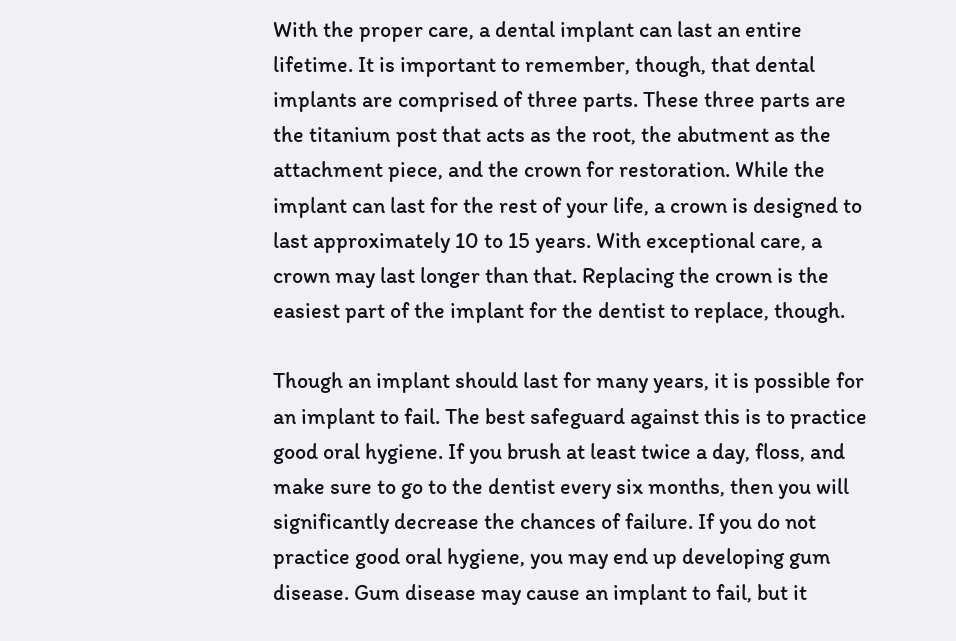With the proper care, a dental implant can last an entire lifetime. It is important to remember, though, that dental implants are comprised of three parts. These three parts are the titanium post that acts as the root, the abutment as the attachment piece, and the crown for restoration. While the implant can last for the rest of your life, a crown is designed to last approximately 10 to 15 years. With exceptional care, a crown may last longer than that. Replacing the crown is the easiest part of the implant for the dentist to replace, though.

Though an implant should last for many years, it is possible for an implant to fail. The best safeguard against this is to practice good oral hygiene. If you brush at least twice a day, floss, and make sure to go to the dentist every six months, then you will significantly decrease the chances of failure. If you do not practice good oral hygiene, you may end up developing gum disease. Gum disease may cause an implant to fail, but it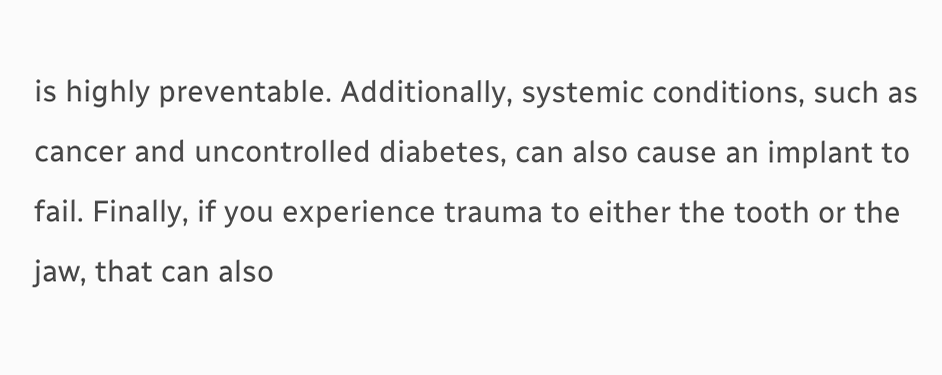is highly preventable. Additionally, systemic conditions, such as cancer and uncontrolled diabetes, can also cause an implant to fail. Finally, if you experience trauma to either the tooth or the jaw, that can also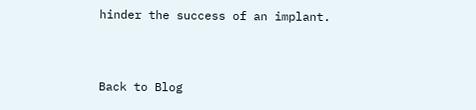hinder the success of an implant.


Back to Blog